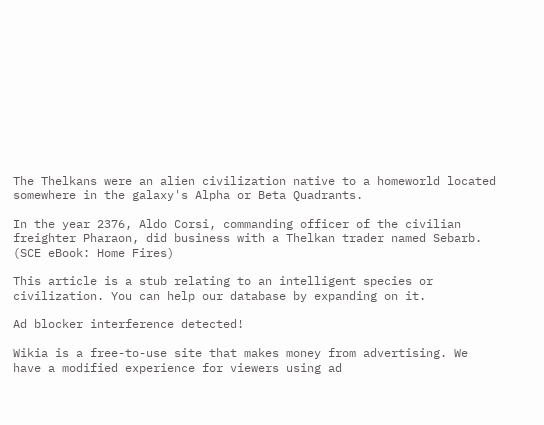The Thelkans were an alien civilization native to a homeworld located somewhere in the galaxy's Alpha or Beta Quadrants.

In the year 2376, Aldo Corsi, commanding officer of the civilian freighter Pharaon, did business with a Thelkan trader named Sebarb. (SCE eBook: Home Fires)

This article is a stub relating to an intelligent species or civilization. You can help our database by expanding on it.

Ad blocker interference detected!

Wikia is a free-to-use site that makes money from advertising. We have a modified experience for viewers using ad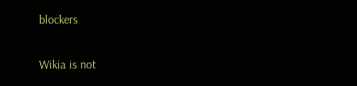blockers

Wikia is not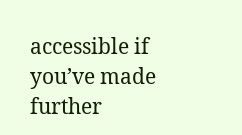accessible if you’ve made further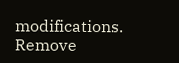modifications. Remove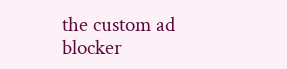the custom ad blocker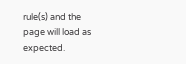rule(s) and the page will load as expected.